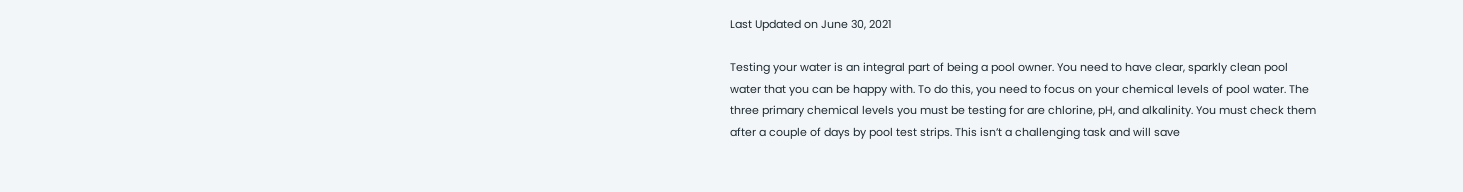Last Updated on June 30, 2021

Testing your water is an integral part of being a pool owner. You need to have clear, sparkly clean pool water that you can be happy with. To do this, you need to focus on your chemical levels of pool water. The three primary chemical levels you must be testing for are chlorine, pH, and alkalinity. You must check them after a couple of days by pool test strips. This isn’t a challenging task and will save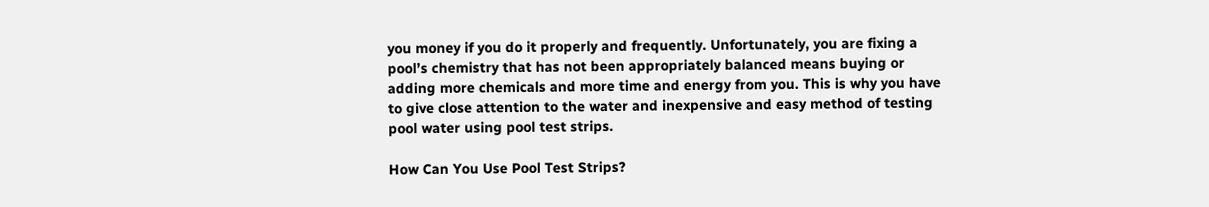you money if you do it properly and frequently. Unfortunately, you are fixing a pool’s chemistry that has not been appropriately balanced means buying or adding more chemicals and more time and energy from you. This is why you have to give close attention to the water and inexpensive and easy method of testing pool water using pool test strips.

How Can You Use Pool Test Strips?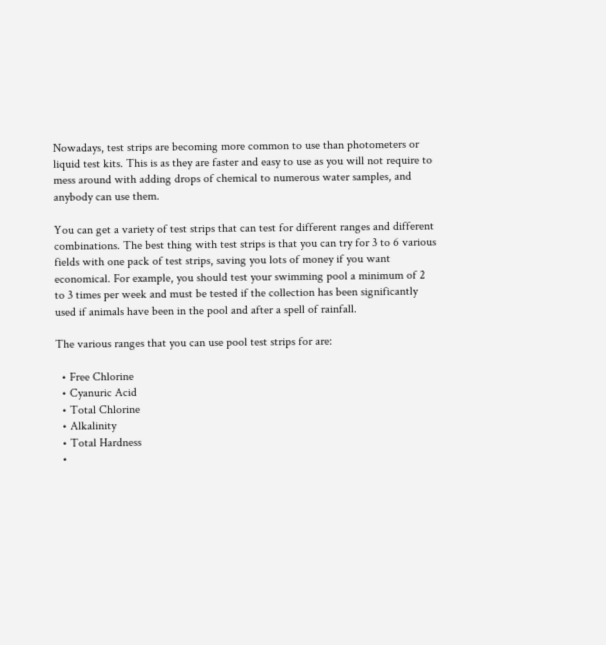Nowadays, test strips are becoming more common to use than photometers or liquid test kits. This is as they are faster and easy to use as you will not require to mess around with adding drops of chemical to numerous water samples, and anybody can use them.

You can get a variety of test strips that can test for different ranges and different combinations. The best thing with test strips is that you can try for 3 to 6 various fields with one pack of test strips, saving you lots of money if you want economical. For example, you should test your swimming pool a minimum of 2 to 3 times per week and must be tested if the collection has been significantly used if animals have been in the pool and after a spell of rainfall.

The various ranges that you can use pool test strips for are:

  • Free Chlorine
  • Cyanuric Acid
  • Total Chlorine
  • Alkalinity
  • Total Hardness
  •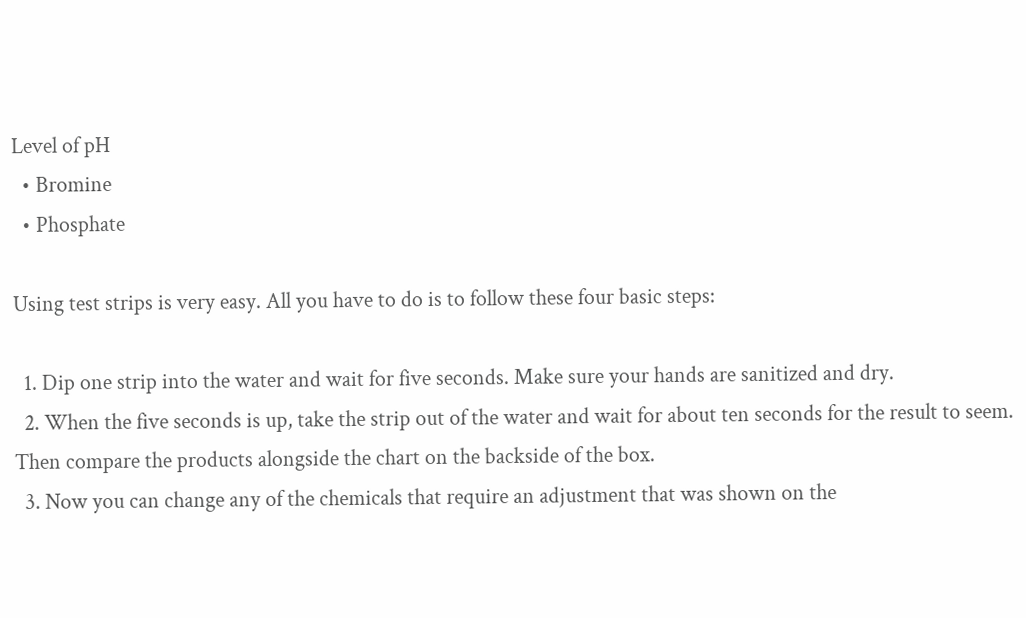Level of pH
  • Bromine
  • Phosphate

Using test strips is very easy. All you have to do is to follow these four basic steps:

  1. Dip one strip into the water and wait for five seconds. Make sure your hands are sanitized and dry.
  2. When the five seconds is up, take the strip out of the water and wait for about ten seconds for the result to seem. Then compare the products alongside the chart on the backside of the box.
  3. Now you can change any of the chemicals that require an adjustment that was shown on the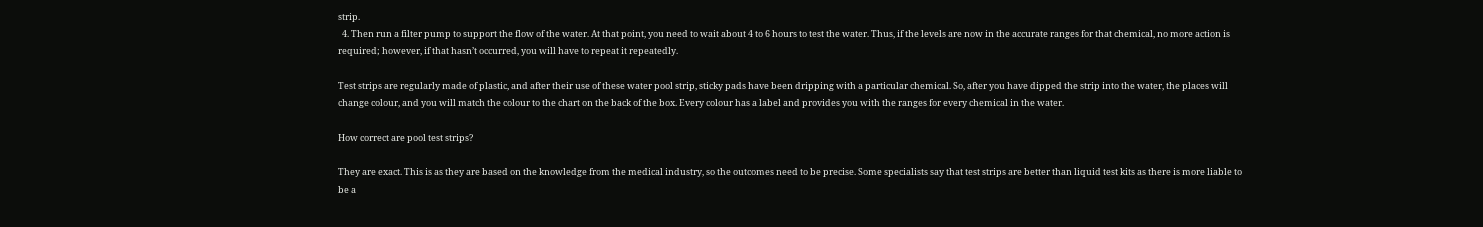strip.
  4. Then run a filter pump to support the flow of the water. At that point, you need to wait about 4 to 6 hours to test the water. Thus, if the levels are now in the accurate ranges for that chemical, no more action is required; however, if that hasn’t occurred, you will have to repeat it repeatedly.

Test strips are regularly made of plastic, and after their use of these water pool strip, sticky pads have been dripping with a particular chemical. So, after you have dipped the strip into the water, the places will change colour, and you will match the colour to the chart on the back of the box. Every colour has a label and provides you with the ranges for every chemical in the water.

How correct are pool test strips?

They are exact. This is as they are based on the knowledge from the medical industry, so the outcomes need to be precise. Some specialists say that test strips are better than liquid test kits as there is more liable to be a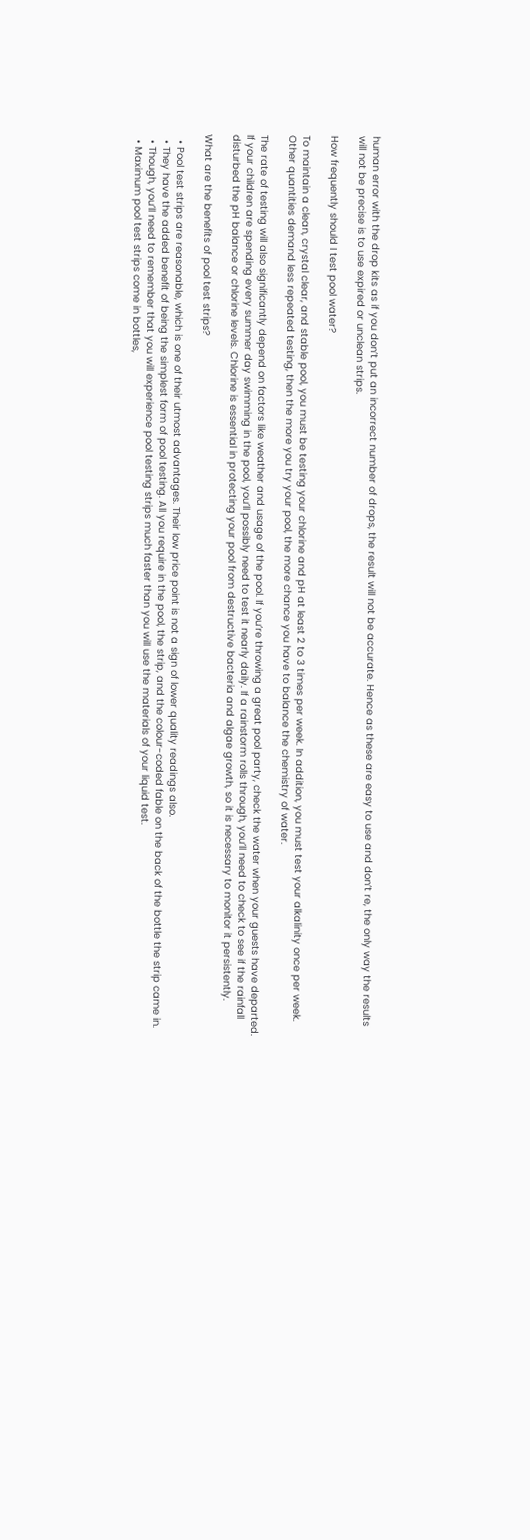human error with the drop kits as if you don’t put an incorrect number of drops, the result will not be accurate. Hence as these are easy to use and don’t re, the only way the results will not be precise is to use expired or unclean strips.

How frequently should I test pool water?

To maintain a clean, crystal clear, and stable pool, you must be testing your chlorine and pH at least 2 to 3 times per week. In addition, you must test your alkalinity once per week. Other quantities demand less repeated testing, then the more you try your pool, the more chance you have to balance the chemistry of water.

The rate of testing will also significantly depend on factors like weather and usage of the pool. If you’re throwing a great pool party, check the water when your guests have departed. If your children are spending every summer day swimming in the pool, you’ll possibly need to test it nearly daily. If a rainstorm rolls through, you’ll need to check to see if the rainfall disturbed the pH balance or chlorine levels. Chlorine is essential in protecting your pool from destructive bacteria and algae growth, so it is necessary to monitor it persistently.

What are the benefits of pool test strips?

  • Pool test strips are reasonable, which is one of their utmost advantages. Their low price point is not a sign of lower quality readings also.
  • They have the added benefit of being the simplest form of pool testing. All you require in the pool, the strip, and the colour-coded fable on the back of the bottle the strip came in.
  • Though, you’ll need to remember that you will experience pool testing strips much faster than you will use the materials of your liquid test.
  • Maximum pool test strips come in bottles,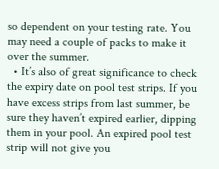so dependent on your testing rate. You may need a couple of packs to make it over the summer.
  • It’s also of great significance to check the expiry date on pool test strips. If you have excess strips from last summer, be sure they haven’t expired earlier, dipping them in your pool. An expired pool test strip will not give you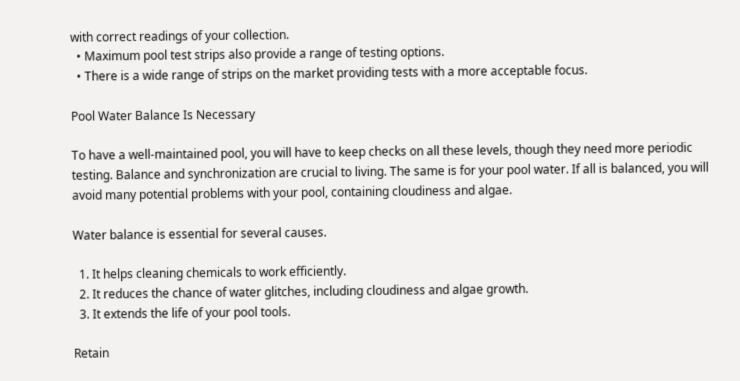with correct readings of your collection.
  • Maximum pool test strips also provide a range of testing options.
  • There is a wide range of strips on the market providing tests with a more acceptable focus.

Pool Water Balance Is Necessary

To have a well-maintained pool, you will have to keep checks on all these levels, though they need more periodic testing. Balance and synchronization are crucial to living. The same is for your pool water. If all is balanced, you will avoid many potential problems with your pool, containing cloudiness and algae.

Water balance is essential for several causes.

  1. It helps cleaning chemicals to work efficiently.
  2. It reduces the chance of water glitches, including cloudiness and algae growth.
  3. It extends the life of your pool tools.

Retain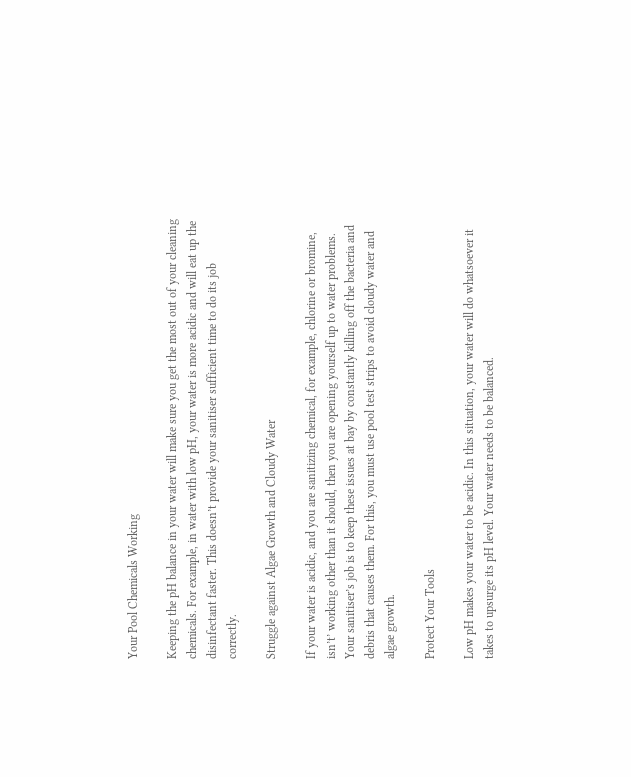Your Pool Chemicals Working

Keeping the pH balance in your water will make sure you get the most out of your cleaning chemicals. For example, in water with low pH, your water is more acidic and will eat up the disinfectant faster. This doesn’t provide your sanitiser sufficient time to do its job correctly.

Struggle against Algae Growth and Cloudy Water

If your water is acidic, and you are sanitizing chemical, for example, chlorine or bromine, isn’t’ working other than it should, then you are opening yourself up to water problems. Your sanitiser’s job is to keep these issues at bay by constantly killing off the bacteria and debris that causes them. For this, you must use pool test strips to avoid cloudy water and algae growth.

Protect Your Tools

Low pH makes your water to be acidic. In this situation, your water will do whatsoever it takes to upsurge its pH level. Your water needs to be balanced.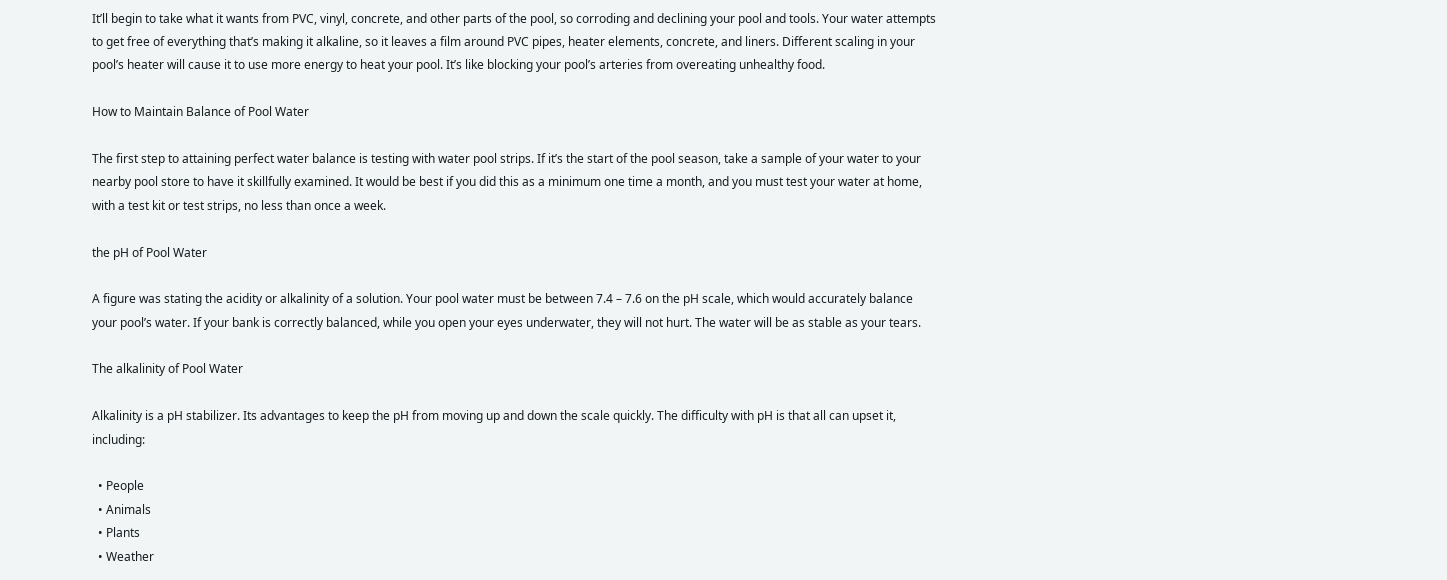It’ll begin to take what it wants from PVC, vinyl, concrete, and other parts of the pool, so corroding and declining your pool and tools. Your water attempts to get free of everything that’s making it alkaline, so it leaves a film around PVC pipes, heater elements, concrete, and liners. Different scaling in your pool’s heater will cause it to use more energy to heat your pool. It’s like blocking your pool’s arteries from overeating unhealthy food.

How to Maintain Balance of Pool Water

The first step to attaining perfect water balance is testing with water pool strips. If it’s the start of the pool season, take a sample of your water to your nearby pool store to have it skillfully examined. It would be best if you did this as a minimum one time a month, and you must test your water at home, with a test kit or test strips, no less than once a week.

the pH of Pool Water

A figure was stating the acidity or alkalinity of a solution. Your pool water must be between 7.4 – 7.6 on the pH scale, which would accurately balance your pool’s water. If your bank is correctly balanced, while you open your eyes underwater, they will not hurt. The water will be as stable as your tears.

The alkalinity of Pool Water

Alkalinity is a pH stabilizer. Its advantages to keep the pH from moving up and down the scale quickly. The difficulty with pH is that all can upset it, including:

  • People
  • Animals
  • Plants
  • Weather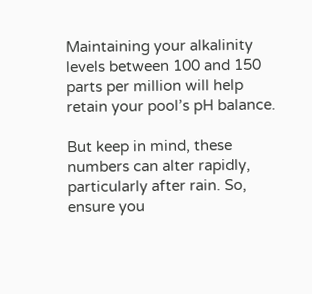Maintaining your alkalinity levels between 100 and 150 parts per million will help retain your pool’s pH balance.

But keep in mind, these numbers can alter rapidly, particularly after rain. So, ensure you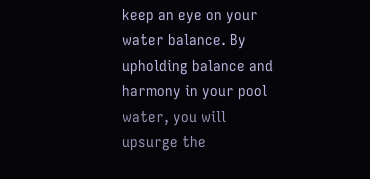keep an eye on your water balance. By upholding balance and harmony in your pool water, you will upsurge the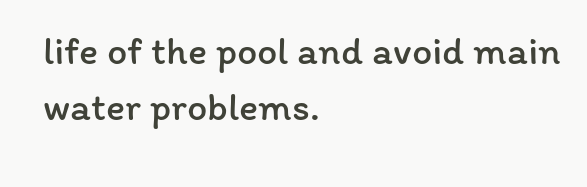life of the pool and avoid main water problems.